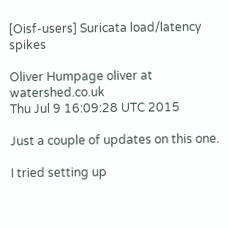[Oisf-users] Suricata load/latency spikes

Oliver Humpage oliver at watershed.co.uk
Thu Jul 9 16:09:28 UTC 2015

Just a couple of updates on this one.

I tried setting up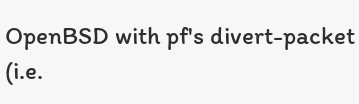OpenBSD with pf's divert-packet (i.e.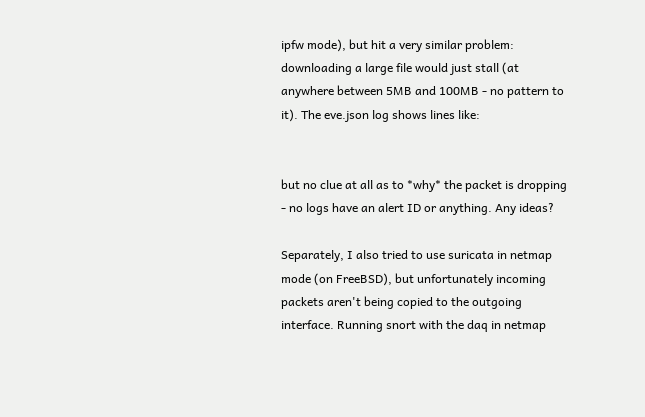ipfw mode), but hit a very similar problem: downloading a large file would just stall (at anywhere between 5MB and 100MB - no pattern to it). The eve.json log shows lines like:


but no clue at all as to *why* the packet is dropping - no logs have an alert ID or anything. Any ideas?

Separately, I also tried to use suricata in netmap mode (on FreeBSD), but unfortunately incoming packets aren't being copied to the outgoing interface. Running snort with the daq in netmap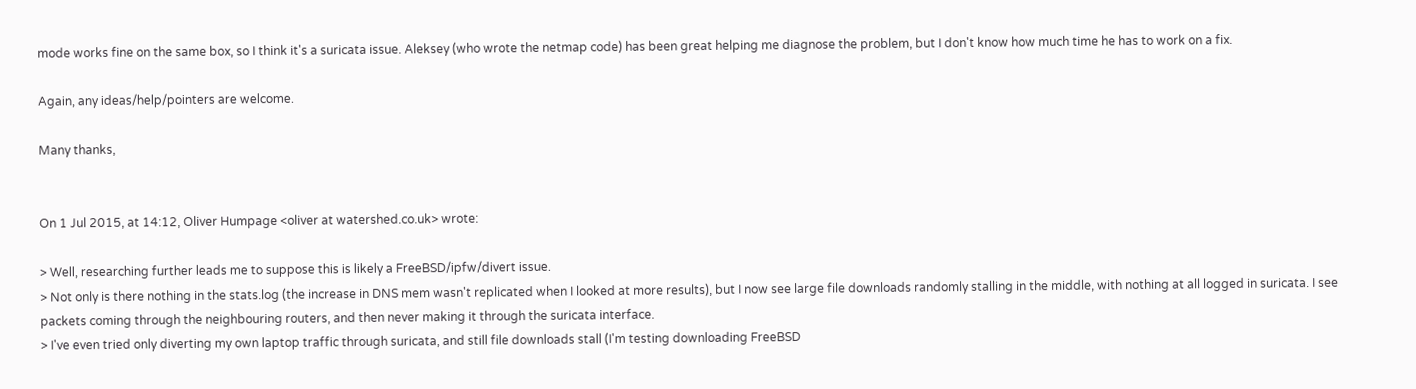mode works fine on the same box, so I think it's a suricata issue. Aleksey (who wrote the netmap code) has been great helping me diagnose the problem, but I don't know how much time he has to work on a fix.

Again, any ideas/help/pointers are welcome.

Many thanks,


On 1 Jul 2015, at 14:12, Oliver Humpage <oliver at watershed.co.uk> wrote:

> Well, researching further leads me to suppose this is likely a FreeBSD/ipfw/divert issue.
> Not only is there nothing in the stats.log (the increase in DNS mem wasn't replicated when I looked at more results), but I now see large file downloads randomly stalling in the middle, with nothing at all logged in suricata. I see packets coming through the neighbouring routers, and then never making it through the suricata interface.
> I've even tried only diverting my own laptop traffic through suricata, and still file downloads stall (I'm testing downloading FreeBSD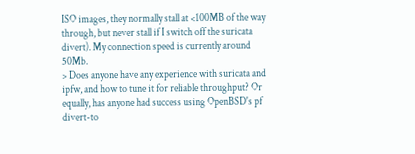ISO images, they normally stall at <100MB of the way through, but never stall if I switch off the suricata divert). My connection speed is currently around 50Mb.
> Does anyone have any experience with suricata and ipfw, and how to tune it for reliable throughput? Or equally, has anyone had success using OpenBSD's pf divert-to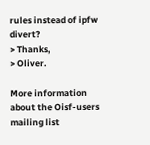rules instead of ipfw divert?
> Thanks,
> Oliver.

More information about the Oisf-users mailing list